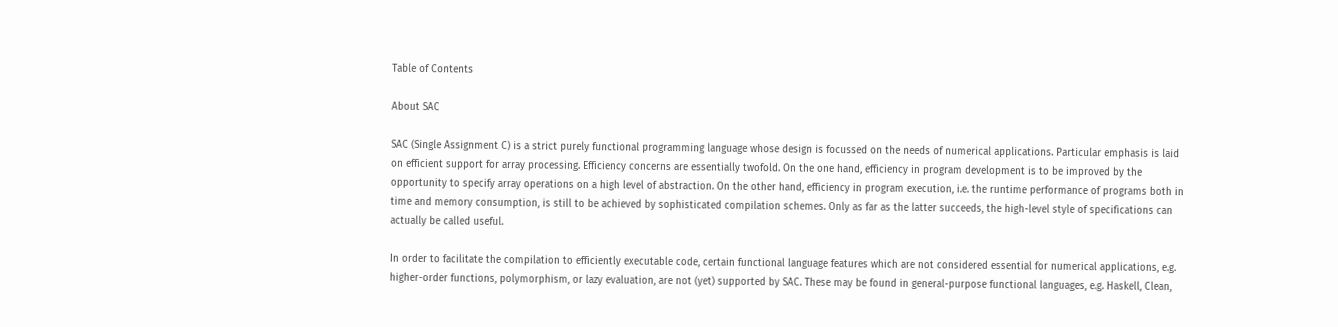Table of Contents

About SAC

SAC (Single Assignment C) is a strict purely functional programming language whose design is focussed on the needs of numerical applications. Particular emphasis is laid on efficient support for array processing. Efficiency concerns are essentially twofold. On the one hand, efficiency in program development is to be improved by the opportunity to specify array operations on a high level of abstraction. On the other hand, efficiency in program execution, i.e. the runtime performance of programs both in time and memory consumption, is still to be achieved by sophisticated compilation schemes. Only as far as the latter succeeds, the high-level style of specifications can actually be called useful.

In order to facilitate the compilation to efficiently executable code, certain functional language features which are not considered essential for numerical applications, e.g. higher-order functions, polymorphism, or lazy evaluation, are not (yet) supported by SAC. These may be found in general-purpose functional languages, e.g. Haskell, Clean,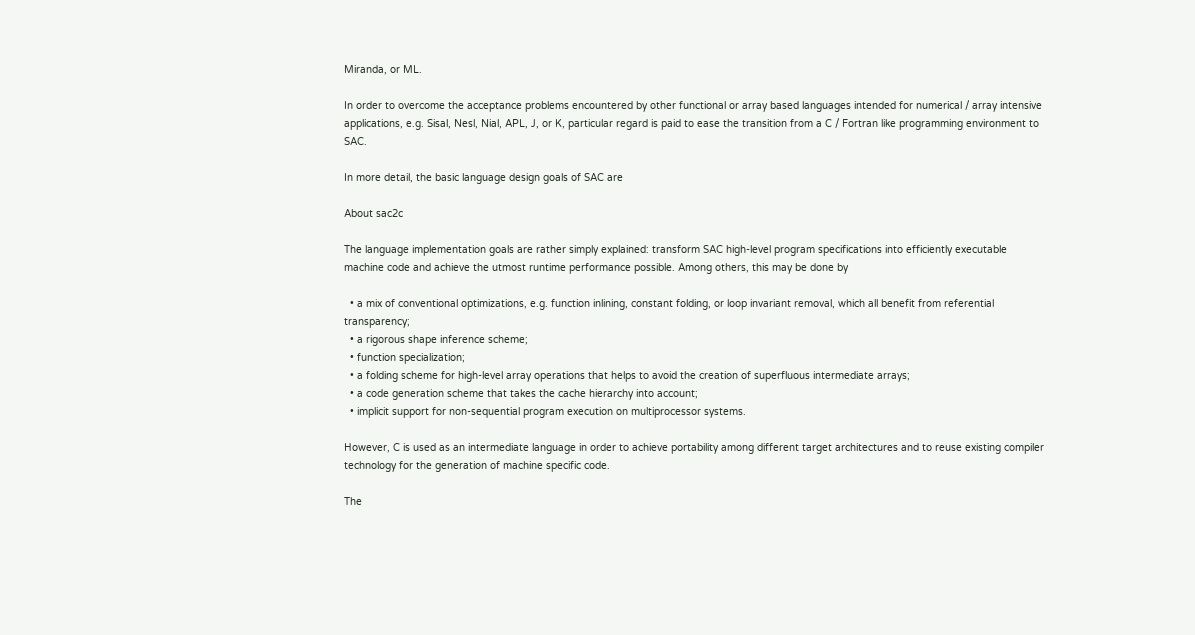Miranda, or ML.

In order to overcome the acceptance problems encountered by other functional or array based languages intended for numerical / array intensive applications, e.g. Sisal, Nesl, Nial, APL, J, or K, particular regard is paid to ease the transition from a C / Fortran like programming environment to SAC.

In more detail, the basic language design goals of SAC are

About sac2c

The language implementation goals are rather simply explained: transform SAC high-level program specifications into efficiently executable machine code and achieve the utmost runtime performance possible. Among others, this may be done by

  • a mix of conventional optimizations, e.g. function inlining, constant folding, or loop invariant removal, which all benefit from referential transparency;
  • a rigorous shape inference scheme;
  • function specialization;
  • a folding scheme for high-level array operations that helps to avoid the creation of superfluous intermediate arrays;
  • a code generation scheme that takes the cache hierarchy into account;
  • implicit support for non-sequential program execution on multiprocessor systems.

However, C is used as an intermediate language in order to achieve portability among different target architectures and to reuse existing compiler technology for the generation of machine specific code.

The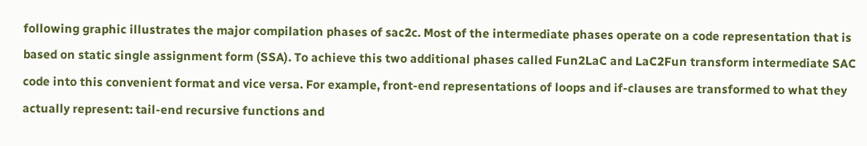following graphic illustrates the major compilation phases of sac2c. Most of the intermediate phases operate on a code representation that is based on static single assignment form (SSA). To achieve this two additional phases called Fun2LaC and LaC2Fun transform intermediate SAC code into this convenient format and vice versa. For example, front-end representations of loops and if-clauses are transformed to what they actually represent: tail-end recursive functions and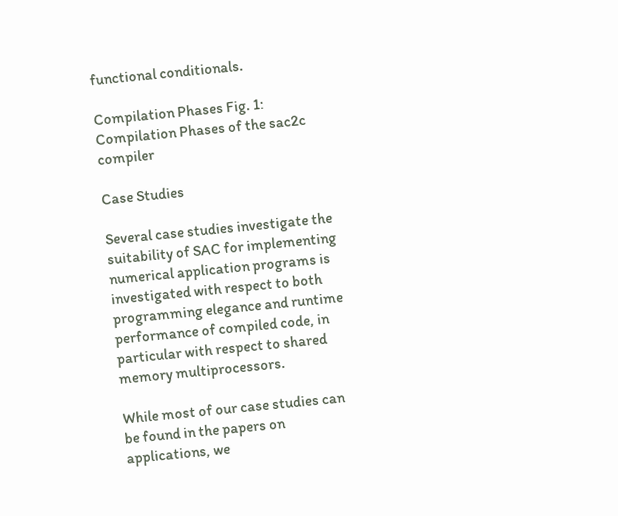functional conditionals.

Compilation Phases Fig. 1: Compilation Phases of the sac2c compiler

Case Studies

Several case studies investigate the suitability of SAC for implementing numerical application programs is investigated with respect to both programming elegance and runtime performance of compiled code, in particular with respect to shared memory multiprocessors.

While most of our case studies can be found in the papers on applications, we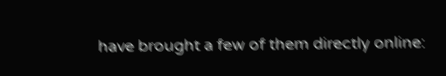have brought a few of them directly online: